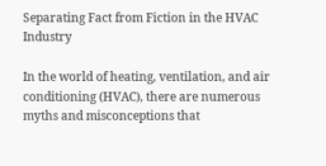Separating Fact from Fiction in the HVAC Industry

In the world of heating, ventilation, and air conditioning (HVAC), there are numerous myths and misconceptions that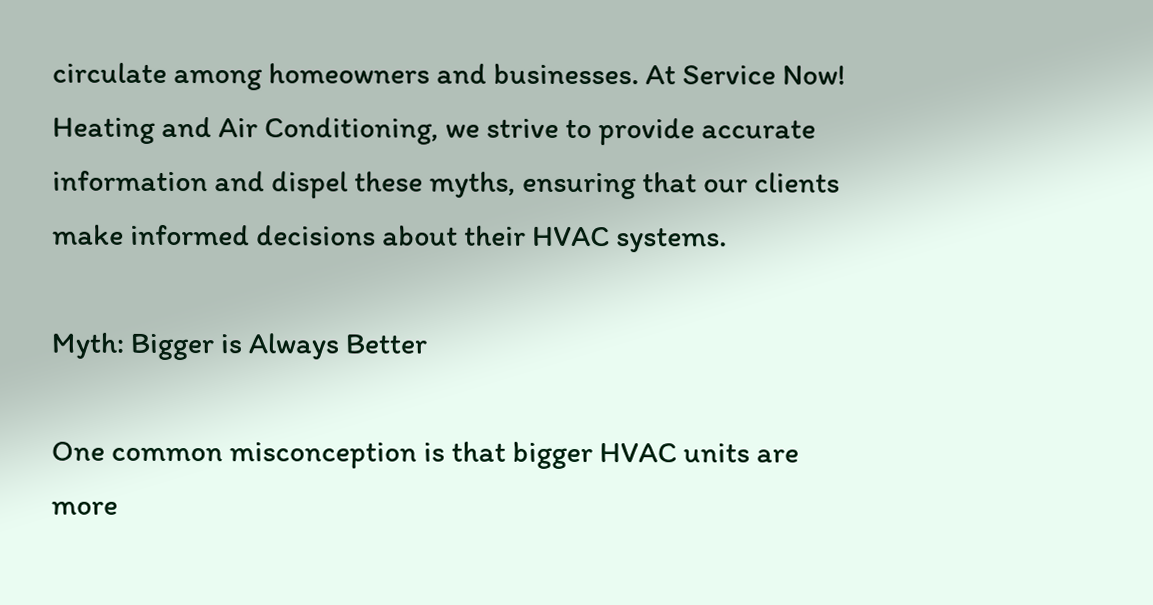circulate among homeowners and businesses. At Service Now! Heating and Air Conditioning, we strive to provide accurate information and dispel these myths, ensuring that our clients make informed decisions about their HVAC systems.

Myth: Bigger is Always Better

One common misconception is that bigger HVAC units are more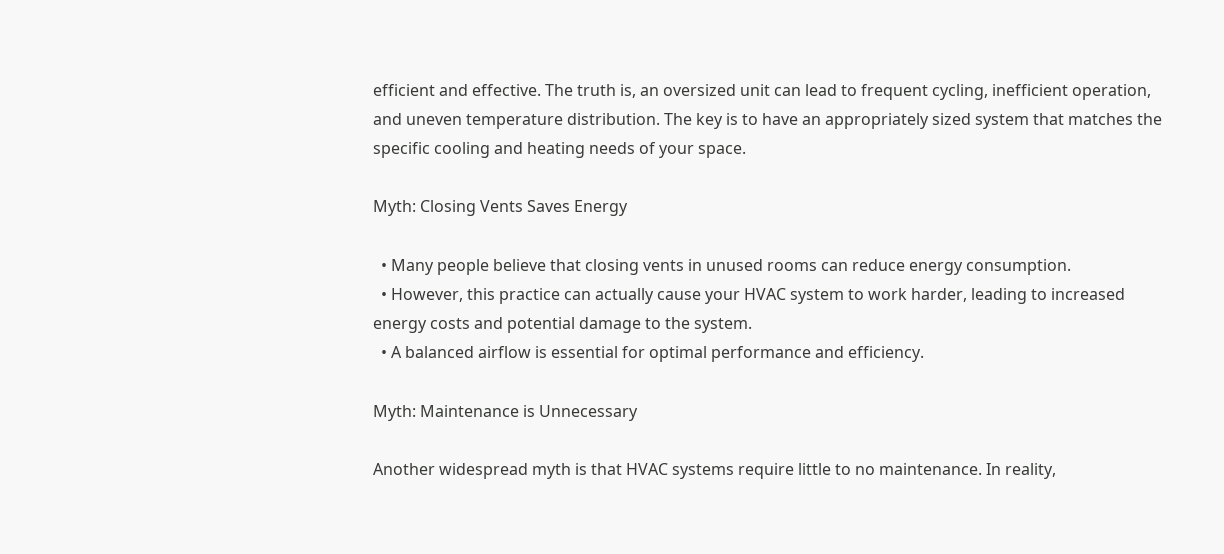efficient and effective. The truth is, an oversized unit can lead to frequent cycling, inefficient operation, and uneven temperature distribution. The key is to have an appropriately sized system that matches the specific cooling and heating needs of your space.

Myth: Closing Vents Saves Energy

  • Many people believe that closing vents in unused rooms can reduce energy consumption.
  • However, this practice can actually cause your HVAC system to work harder, leading to increased energy costs and potential damage to the system.
  • A balanced airflow is essential for optimal performance and efficiency.

Myth: Maintenance is Unnecessary

Another widespread myth is that HVAC systems require little to no maintenance. In reality,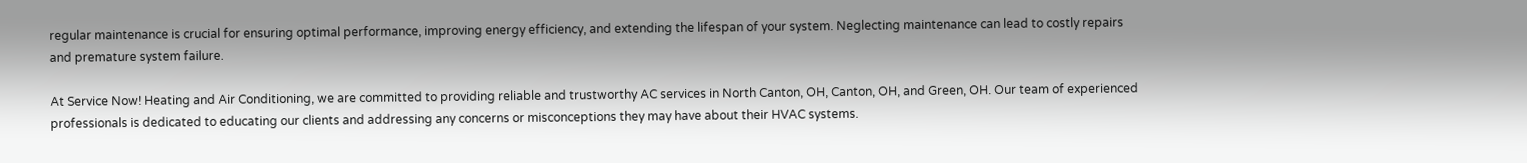regular maintenance is crucial for ensuring optimal performance, improving energy efficiency, and extending the lifespan of your system. Neglecting maintenance can lead to costly repairs and premature system failure.

At Service Now! Heating and Air Conditioning, we are committed to providing reliable and trustworthy AC services in North Canton, OH, Canton, OH, and Green, OH. Our team of experienced professionals is dedicated to educating our clients and addressing any concerns or misconceptions they may have about their HVAC systems.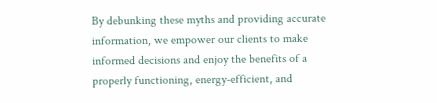By debunking these myths and providing accurate information, we empower our clients to make informed decisions and enjoy the benefits of a properly functioning, energy-efficient, and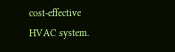cost-effective HVAC system.